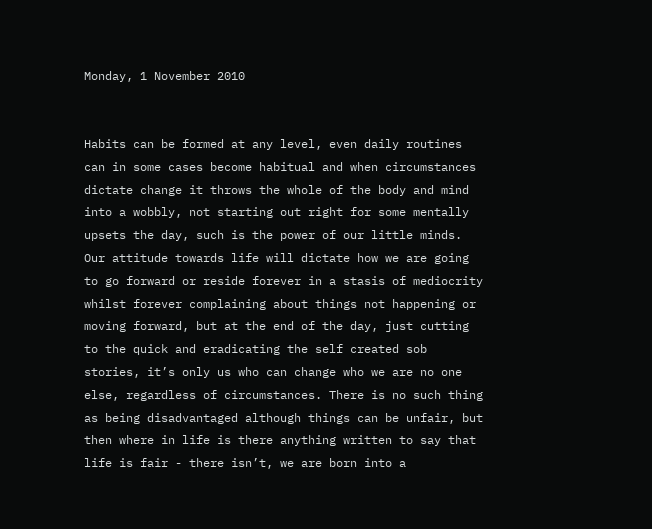Monday, 1 November 2010


Habits can be formed at any level, even daily routines can in some cases become habitual and when circumstances dictate change it throws the whole of the body and mind into a wobbly, not starting out right for some mentally upsets the day, such is the power of our little minds. Our attitude towards life will dictate how we are going to go forward or reside forever in a stasis of mediocrity whilst forever complaining about things not happening or moving forward, but at the end of the day, just cutting to the quick and eradicating the self created sob stories, it’s only us who can change who we are no one else, regardless of circumstances. There is no such thing as being disadvantaged although things can be unfair, but then where in life is there anything written to say that life is fair - there isn’t, we are born into a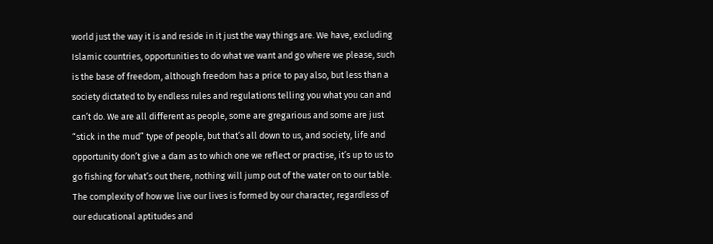world just the way it is and reside in it just the way things are. We have, excluding Islamic countries, opportunities to do what we want and go where we please, such is the base of freedom, although freedom has a price to pay also, but less than a society dictated to by endless rules and regulations telling you what you can and can’t do. We are all different as people, some are gregarious and some are just “stick in the mud” type of people, but that’s all down to us, and society, life and opportunity don’t give a dam as to which one we reflect or practise, it’s up to us to go fishing for what’s out there, nothing will jump out of the water on to our table. The complexity of how we live our lives is formed by our character, regardless of our educational aptitudes and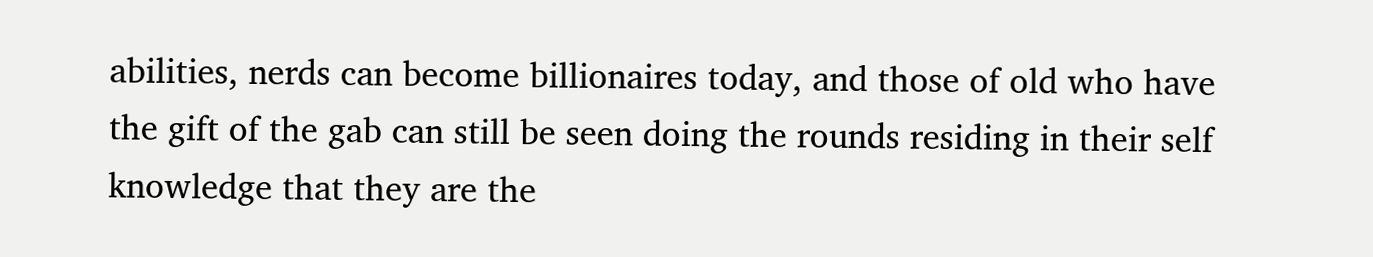abilities, nerds can become billionaires today, and those of old who have the gift of the gab can still be seen doing the rounds residing in their self knowledge that they are the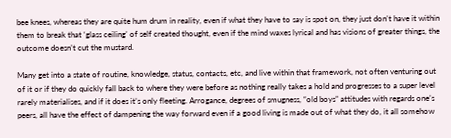bee knees, whereas they are quite hum drum in reality, even if what they have to say is spot on, they just don’t have it within them to break that ‘glass ceiling’ of self created thought, even if the mind waxes lyrical and has visions of greater things, the outcome doesn’t cut the mustard.

Many get into a state of routine, knowledge, status, contacts, etc, and live within that framework, not often venturing out of it or if they do quickly fall back to where they were before as nothing really takes a hold and progresses to a super level rarely materialises, and if it does it’s only fleeting. Arrogance, degrees of smugness, “old boys” attitudes with regards one’s peers, all have the effect of dampening the way forward even if a good living is made out of what they do, it all somehow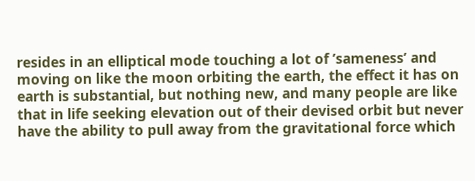resides in an elliptical mode touching a lot of ’sameness’ and moving on like the moon orbiting the earth, the effect it has on earth is substantial, but nothing new, and many people are like that in life seeking elevation out of their devised orbit but never have the ability to pull away from the gravitational force which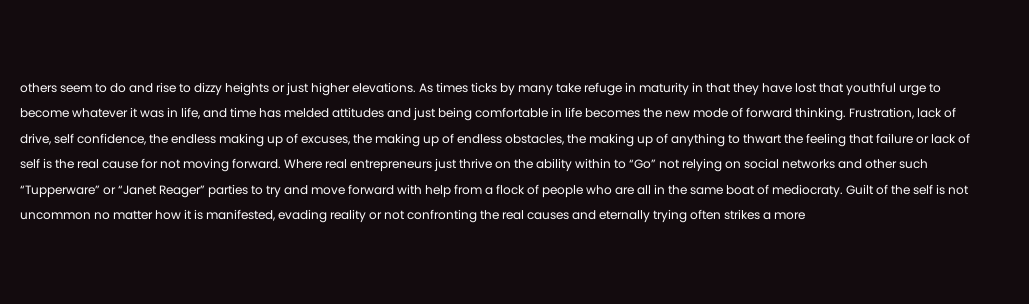others seem to do and rise to dizzy heights or just higher elevations. As times ticks by many take refuge in maturity in that they have lost that youthful urge to become whatever it was in life, and time has melded attitudes and just being comfortable in life becomes the new mode of forward thinking. Frustration, lack of drive, self confidence, the endless making up of excuses, the making up of endless obstacles, the making up of anything to thwart the feeling that failure or lack of self is the real cause for not moving forward. Where real entrepreneurs just thrive on the ability within to “Go” not relying on social networks and other such “Tupperware” or “Janet Reager” parties to try and move forward with help from a flock of people who are all in the same boat of mediocraty. Guilt of the self is not uncommon no matter how it is manifested, evading reality or not confronting the real causes and eternally trying often strikes a more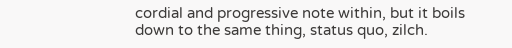cordial and progressive note within, but it boils down to the same thing, status quo, zilch.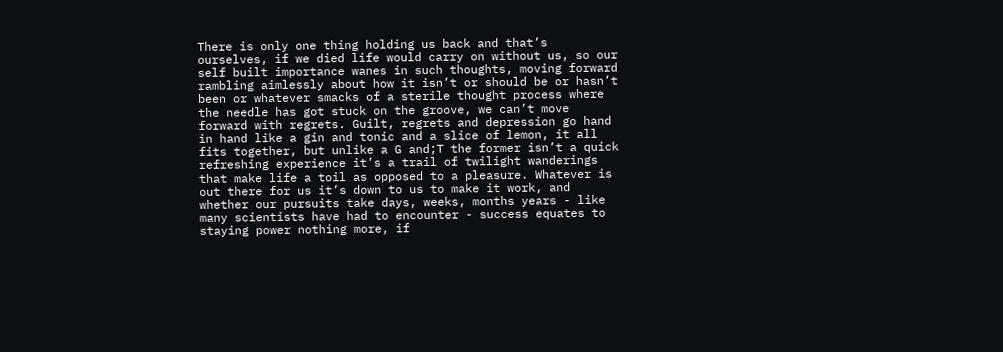There is only one thing holding us back and that’s ourselves, if we died life would carry on without us, so our self built importance wanes in such thoughts, moving forward rambling aimlessly about how it isn’t or should be or hasn’t been or whatever smacks of a sterile thought process where the needle has got stuck on the groove, we can’t move forward with regrets. Guilt, regrets and depression go hand in hand like a gin and tonic and a slice of lemon, it all fits together, but unlike a G and;T the former isn’t a quick refreshing experience it’s a trail of twilight wanderings that make life a toil as opposed to a pleasure. Whatever is out there for us it’s down to us to make it work, and whether our pursuits take days, weeks, months years - like many scientists have had to encounter - success equates to staying power nothing more, if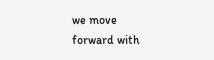we move forward with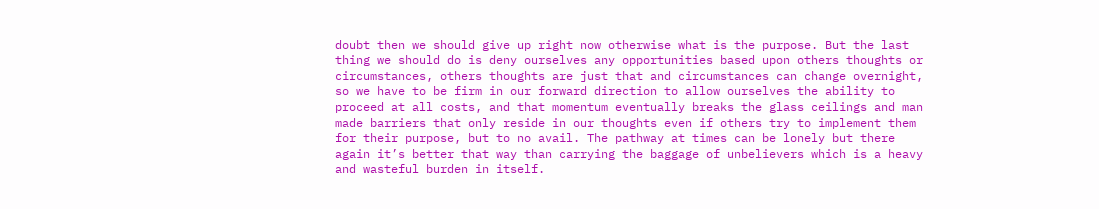doubt then we should give up right now otherwise what is the purpose. But the last thing we should do is deny ourselves any opportunities based upon others thoughts or circumstances, others thoughts are just that and circumstances can change overnight, so we have to be firm in our forward direction to allow ourselves the ability to proceed at all costs, and that momentum eventually breaks the glass ceilings and man made barriers that only reside in our thoughts even if others try to implement them for their purpose, but to no avail. The pathway at times can be lonely but there again it’s better that way than carrying the baggage of unbelievers which is a heavy and wasteful burden in itself.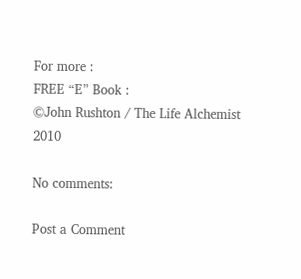For more :
FREE “E” Book :
©John Rushton / The Life Alchemist 2010

No comments:

Post a Comment